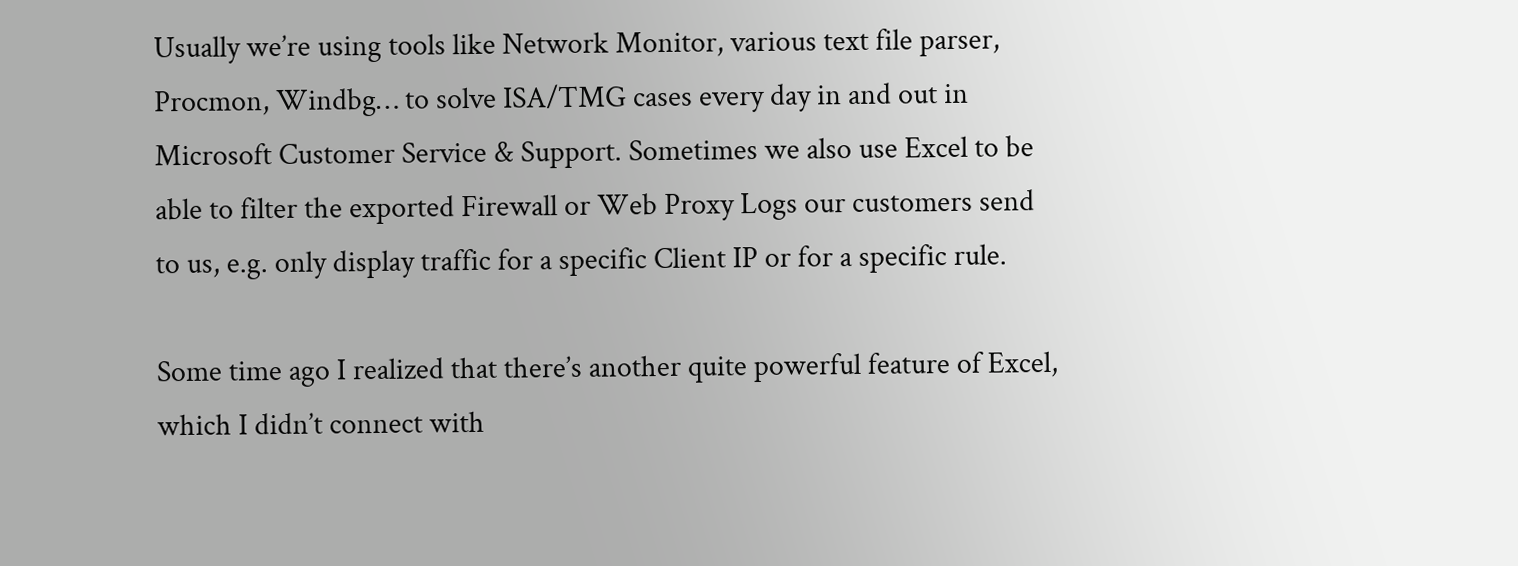Usually we’re using tools like Network Monitor, various text file parser, Procmon, Windbg… to solve ISA/TMG cases every day in and out in Microsoft Customer Service & Support. Sometimes we also use Excel to be able to filter the exported Firewall or Web Proxy Logs our customers send to us, e.g. only display traffic for a specific Client IP or for a specific rule.

Some time ago I realized that there’s another quite powerful feature of Excel, which I didn’t connect with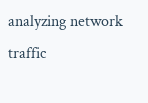analyzing network traffic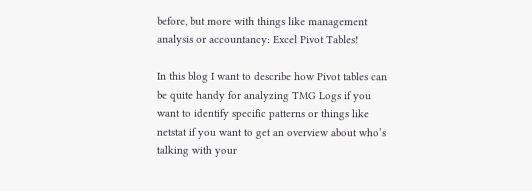before, but more with things like management analysis or accountancy: Excel Pivot Tables!

In this blog I want to describe how Pivot tables can be quite handy for analyzing TMG Logs if you want to identify specific patterns or things like netstat if you want to get an overview about who’s talking with your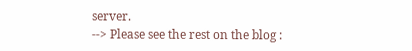server.
--> Please see the rest on the blog :